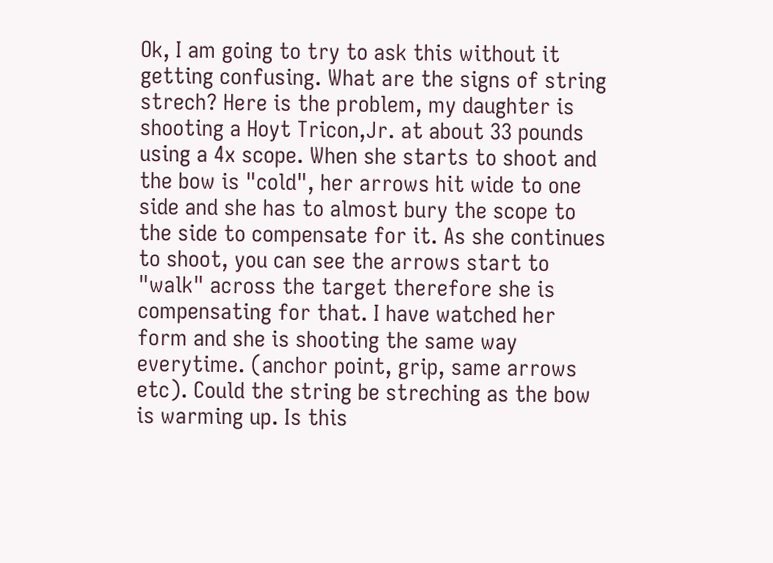Ok, I am going to try to ask this without it getting confusing. What are the signs of string strech? Here is the problem, my daughter is shooting a Hoyt Tricon,Jr. at about 33 pounds using a 4x scope. When she starts to shoot and the bow is "cold", her arrows hit wide to one side and she has to almost bury the scope to the side to compensate for it. As she continues to shoot, you can see the arrows start to "walk" across the target therefore she is compensating for that. I have watched her form and she is shooting the same way everytime. (anchor point, grip, same arrows etc). Could the string be streching as the bow is warming up. Is this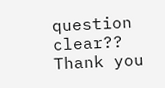question clear?? Thank you